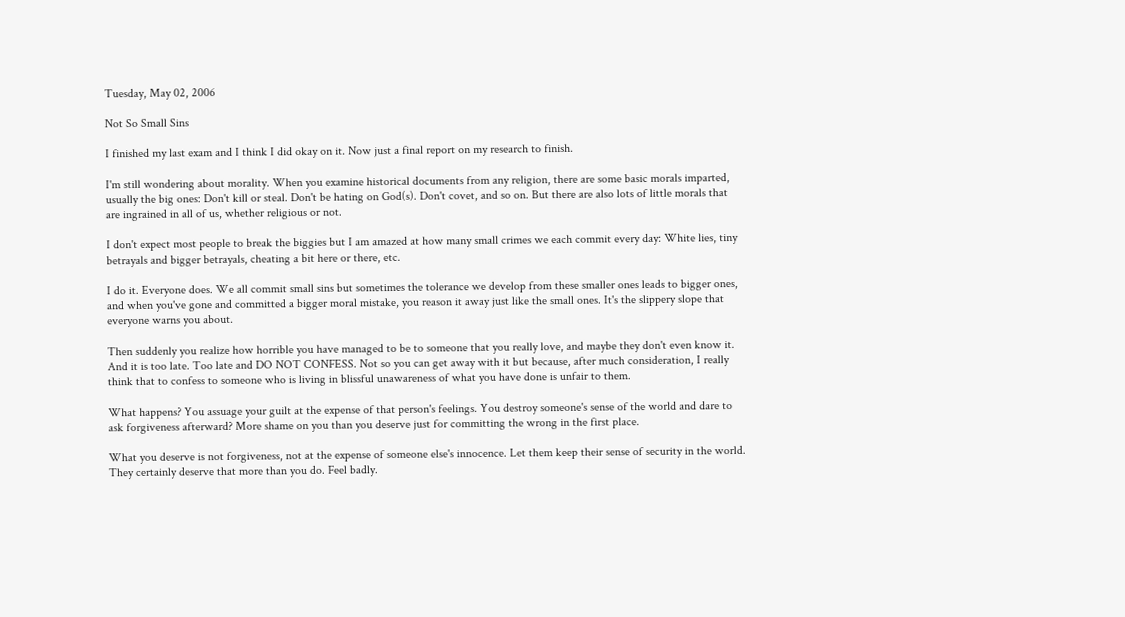Tuesday, May 02, 2006

Not So Small Sins

I finished my last exam and I think I did okay on it. Now just a final report on my research to finish.

I'm still wondering about morality. When you examine historical documents from any religion, there are some basic morals imparted, usually the big ones: Don't kill or steal. Don't be hating on God(s). Don't covet, and so on. But there are also lots of little morals that are ingrained in all of us, whether religious or not.

I don't expect most people to break the biggies but I am amazed at how many small crimes we each commit every day: White lies, tiny betrayals and bigger betrayals, cheating a bit here or there, etc.

I do it. Everyone does. We all commit small sins but sometimes the tolerance we develop from these smaller ones leads to bigger ones, and when you've gone and committed a bigger moral mistake, you reason it away just like the small ones. It's the slippery slope that everyone warns you about.

Then suddenly you realize how horrible you have managed to be to someone that you really love, and maybe they don't even know it. And it is too late. Too late and DO NOT CONFESS. Not so you can get away with it but because, after much consideration, I really think that to confess to someone who is living in blissful unawareness of what you have done is unfair to them.

What happens? You assuage your guilt at the expense of that person's feelings. You destroy someone's sense of the world and dare to ask forgiveness afterward? More shame on you than you deserve just for committing the wrong in the first place.

What you deserve is not forgiveness, not at the expense of someone else's innocence. Let them keep their sense of security in the world. They certainly deserve that more than you do. Feel badly.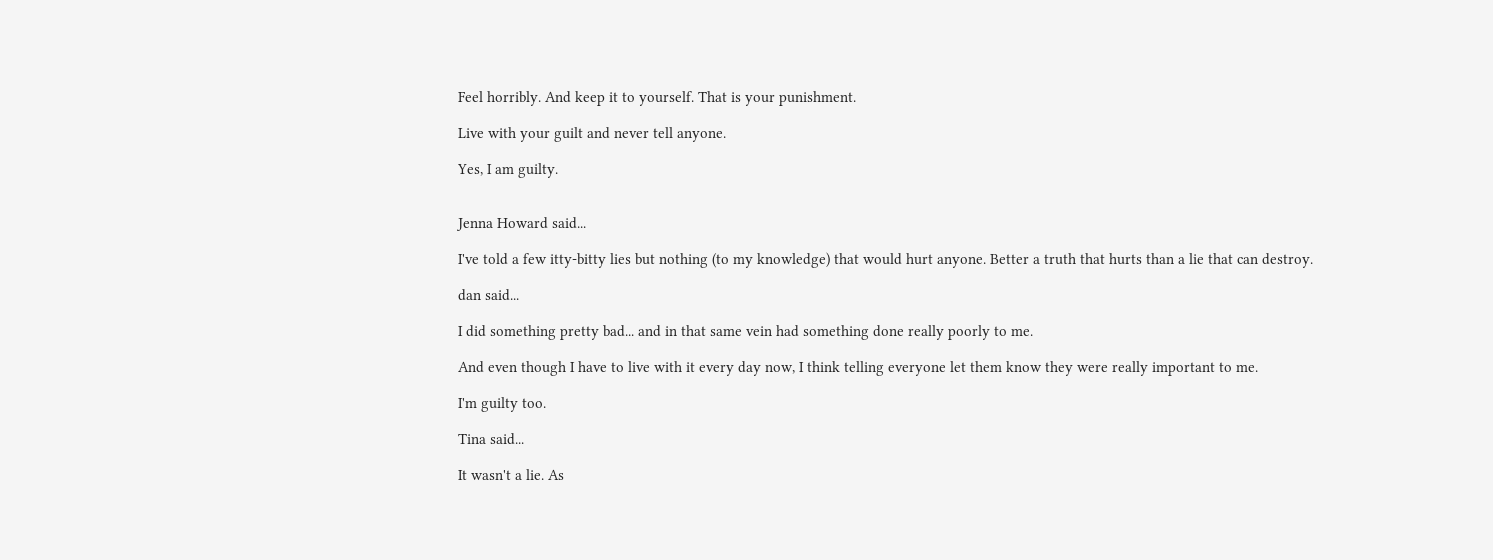Feel horribly. And keep it to yourself. That is your punishment.

Live with your guilt and never tell anyone.

Yes, I am guilty.


Jenna Howard said...

I've told a few itty-bitty lies but nothing (to my knowledge) that would hurt anyone. Better a truth that hurts than a lie that can destroy.

dan said...

I did something pretty bad... and in that same vein had something done really poorly to me.

And even though I have to live with it every day now, I think telling everyone let them know they were really important to me.

I'm guilty too.

Tina said...

It wasn't a lie. As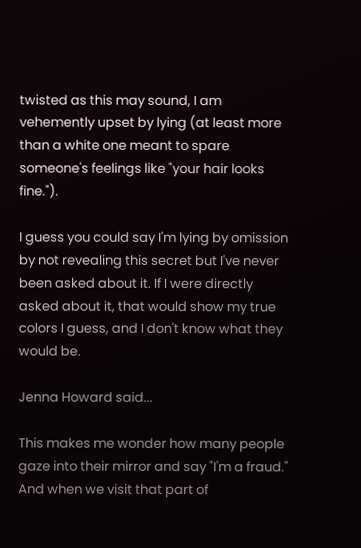twisted as this may sound, I am vehemently upset by lying (at least more than a white one meant to spare someone's feelings like "your hair looks fine.").

I guess you could say I'm lying by omission by not revealing this secret but I've never been asked about it. If I were directly asked about it, that would show my true colors I guess, and I don't know what they would be.

Jenna Howard said...

This makes me wonder how many people gaze into their mirror and say "I'm a fraud." And when we visit that part of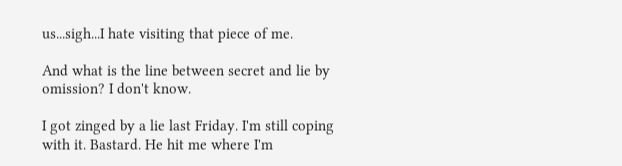us...sigh...I hate visiting that piece of me.

And what is the line between secret and lie by omission? I don't know.

I got zinged by a lie last Friday. I'm still coping with it. Bastard. He hit me where I'm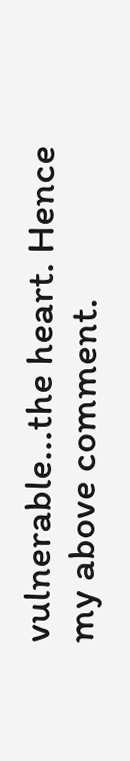vulnerable...the heart. Hence my above comment.